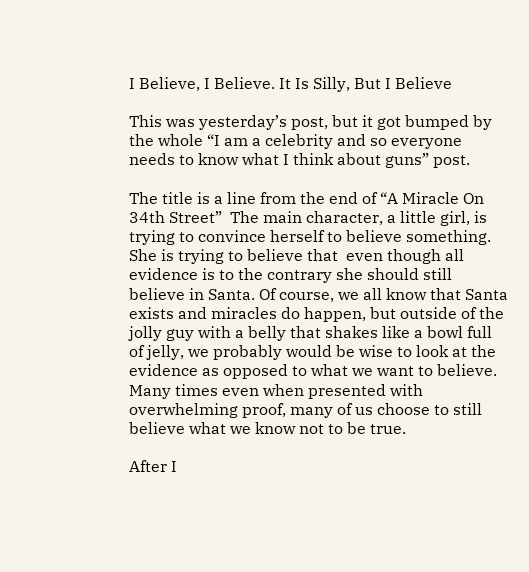I Believe, I Believe. It Is Silly, But I Believe

This was yesterday’s post, but it got bumped by the whole “I am a celebrity and so everyone needs to know what I think about guns” post.

The title is a line from the end of “A Miracle On 34th Street”  The main character, a little girl, is trying to convince herself to believe something. She is trying to believe that  even though all evidence is to the contrary she should still believe in Santa. Of course, we all know that Santa exists and miracles do happen, but outside of the jolly guy with a belly that shakes like a bowl full of jelly, we probably would be wise to look at the evidence as opposed to what we want to believe. Many times even when presented with overwhelming proof, many of us choose to still believe what we know not to be true.

After I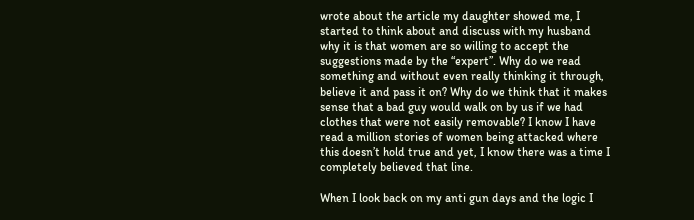wrote about the article my daughter showed me, I started to think about and discuss with my husband why it is that women are so willing to accept the suggestions made by the “expert”. Why do we read something and without even really thinking it through, believe it and pass it on? Why do we think that it makes sense that a bad guy would walk on by us if we had clothes that were not easily removable? I know I have read a million stories of women being attacked where this doesn’t hold true and yet, I know there was a time I completely believed that line.

When I look back on my anti gun days and the logic I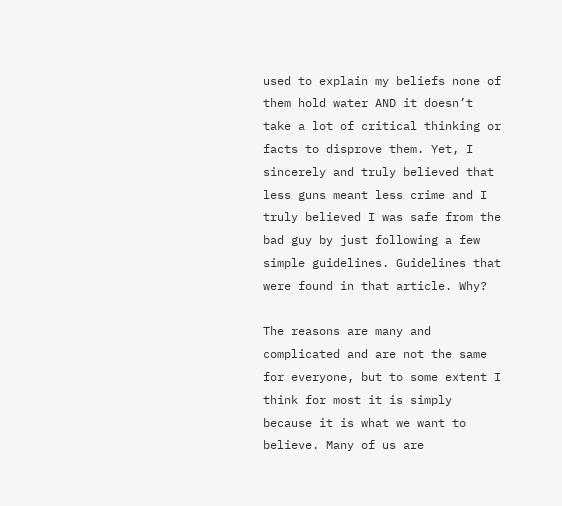used to explain my beliefs none of them hold water AND it doesn’t take a lot of critical thinking or facts to disprove them. Yet, I sincerely and truly believed that less guns meant less crime and I truly believed I was safe from the bad guy by just following a few simple guidelines. Guidelines that were found in that article. Why?

The reasons are many and complicated and are not the same for everyone, but to some extent I think for most it is simply because it is what we want to believe. Many of us are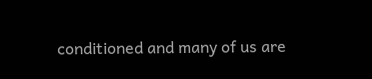conditioned and many of us are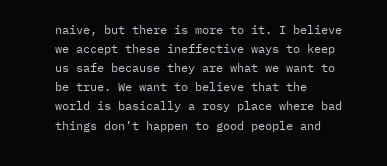naive, but there is more to it. I believe we accept these ineffective ways to keep us safe because they are what we want to be true. We want to believe that the world is basically a rosy place where bad things don’t happen to good people and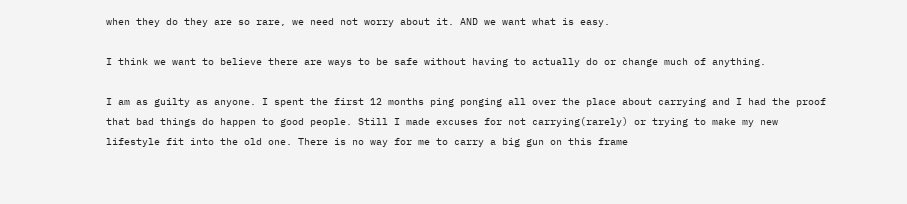when they do they are so rare, we need not worry about it. AND we want what is easy.

I think we want to believe there are ways to be safe without having to actually do or change much of anything.

I am as guilty as anyone. I spent the first 12 months ping ponging all over the place about carrying and I had the proof that bad things do happen to good people. Still I made excuses for not carrying(rarely) or trying to make my new lifestyle fit into the old one. There is no way for me to carry a big gun on this frame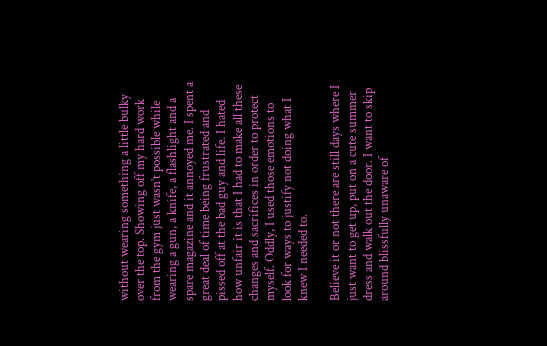without wearing something a little bulky over the top. Showing off my hard work from the gym just wasn’t possible while wearing a gun, a knife, a flashlight and a spare magazine and it annoyed me. I spent a great deal of time being frustrated and pissed off at the bad guy and life. I hated  how unfair it is that I had to make all these changes and sacrifices in order to protect myself. Oddly, I used those emotions to look for ways to justify not doing what I knew I needed to.

Believe it or not there are still days where I just want to get up, put on a cute summer dress and walk out the door. I want to skip around blissfully unaware of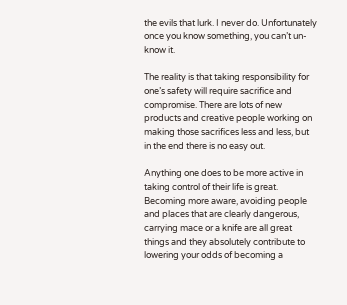the evils that lurk. I never do. Unfortunately once you know something, you can’t un-know it.

The reality is that taking responsibility for one’s safety will require sacrifice and compromise. There are lots of new products and creative people working on making those sacrifices less and less, but in the end there is no easy out.

Anything one does to be more active in taking control of their life is great. Becoming more aware, avoiding people and places that are clearly dangerous, carrying mace or a knife are all great things and they absolutely contribute to lowering your odds of becoming a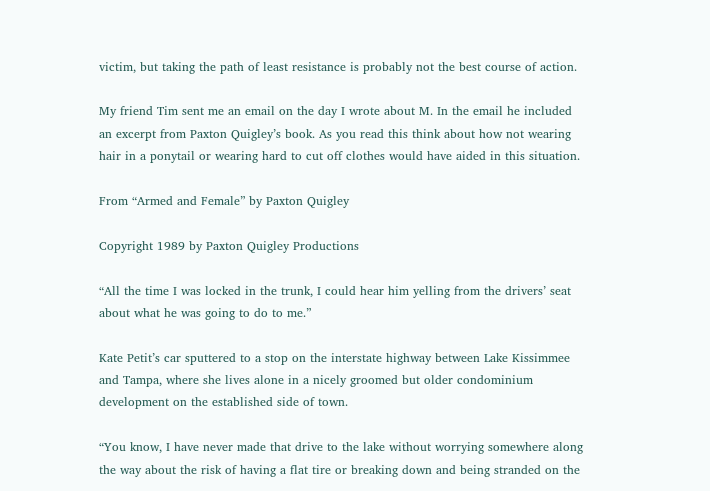victim, but taking the path of least resistance is probably not the best course of action.

My friend Tim sent me an email on the day I wrote about M. In the email he included an excerpt from Paxton Quigley’s book. As you read this think about how not wearing hair in a ponytail or wearing hard to cut off clothes would have aided in this situation.

From “Armed and Female” by Paxton Quigley

Copyright 1989 by Paxton Quigley Productions

“All the time I was locked in the trunk, I could hear him yelling from the drivers’ seat about what he was going to do to me.”

Kate Petit’s car sputtered to a stop on the interstate highway between Lake Kissimmee and Tampa, where she lives alone in a nicely groomed but older condominium development on the established side of town.

“You know, I have never made that drive to the lake without worrying somewhere along the way about the risk of having a flat tire or breaking down and being stranded on the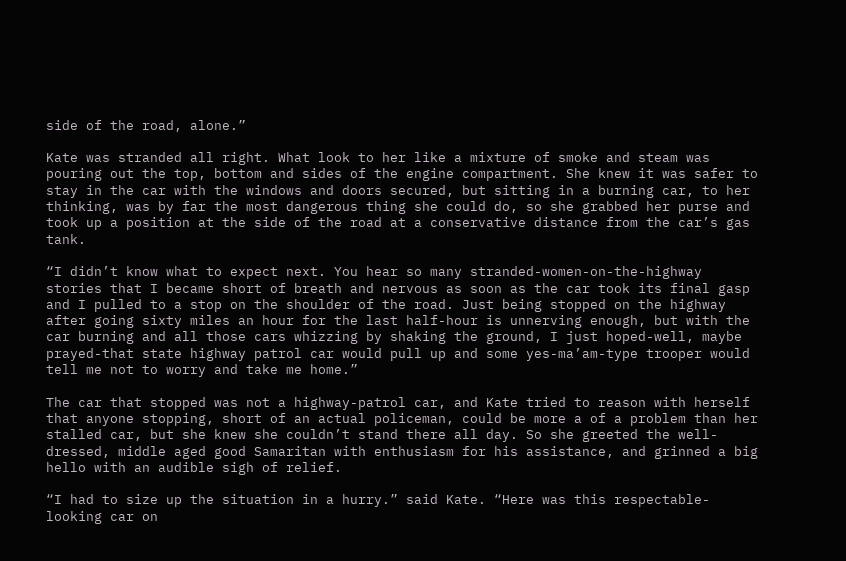side of the road, alone.”

Kate was stranded all right. What look to her like a mixture of smoke and steam was pouring out the top, bottom and sides of the engine compartment. She knew it was safer to stay in the car with the windows and doors secured, but sitting in a burning car, to her thinking, was by far the most dangerous thing she could do, so she grabbed her purse and took up a position at the side of the road at a conservative distance from the car’s gas tank.

“I didn’t know what to expect next. You hear so many stranded-women-on-the-highway stories that I became short of breath and nervous as soon as the car took its final gasp and I pulled to a stop on the shoulder of the road. Just being stopped on the highway after going sixty miles an hour for the last half-hour is unnerving enough, but with the car burning and all those cars whizzing by shaking the ground, I just hoped-well, maybe prayed-that state highway patrol car would pull up and some yes-ma’am-type trooper would tell me not to worry and take me home.”

The car that stopped was not a highway-patrol car, and Kate tried to reason with herself that anyone stopping, short of an actual policeman, could be more a of a problem than her stalled car, but she knew she couldn’t stand there all day. So she greeted the well-dressed, middle aged good Samaritan with enthusiasm for his assistance, and grinned a big hello with an audible sigh of relief.

“I had to size up the situation in a hurry.” said Kate. “Here was this respectable-looking car on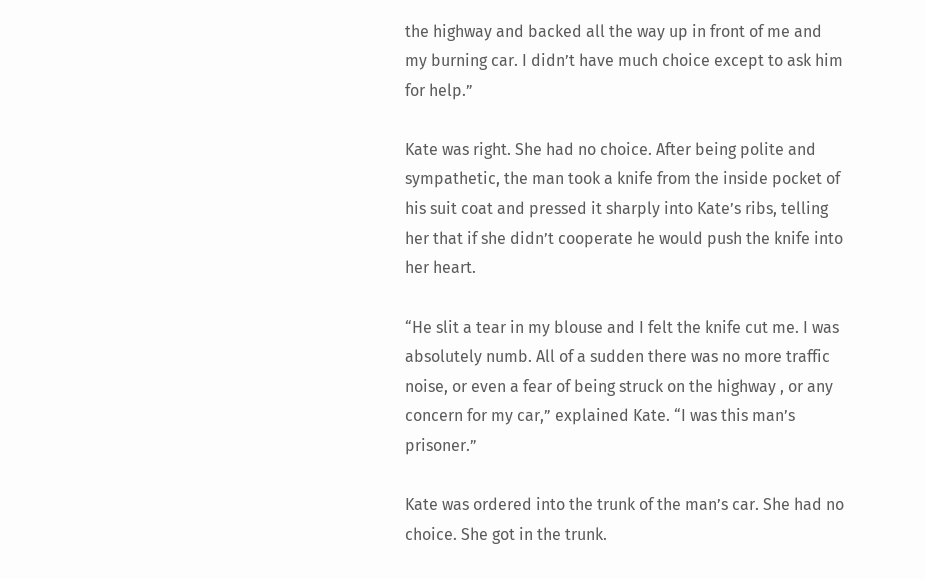the highway and backed all the way up in front of me and my burning car. I didn’t have much choice except to ask him for help.”

Kate was right. She had no choice. After being polite and sympathetic, the man took a knife from the inside pocket of his suit coat and pressed it sharply into Kate’s ribs, telling her that if she didn’t cooperate he would push the knife into her heart.

“He slit a tear in my blouse and I felt the knife cut me. I was absolutely numb. All of a sudden there was no more traffic noise, or even a fear of being struck on the highway , or any concern for my car,” explained Kate. “I was this man’s prisoner.”

Kate was ordered into the trunk of the man’s car. She had no choice. She got in the trunk.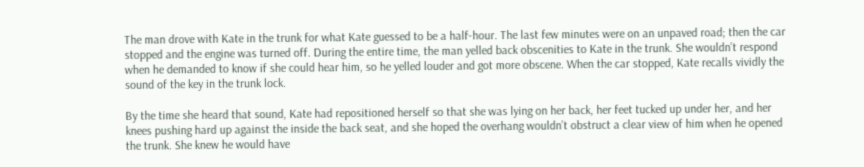The man drove with Kate in the trunk for what Kate guessed to be a half-hour. The last few minutes were on an unpaved road; then the car stopped and the engine was turned off. During the entire time, the man yelled back obscenities to Kate in the trunk. She wouldn’t respond when he demanded to know if she could hear him, so he yelled louder and got more obscene. When the car stopped, Kate recalls vividly the sound of the key in the trunk lock.

By the time she heard that sound, Kate had repositioned herself so that she was lying on her back, her feet tucked up under her, and her knees pushing hard up against the inside the back seat, and she hoped the overhang wouldn’t obstruct a clear view of him when he opened the trunk. She knew he would have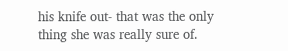his knife out- that was the only thing she was really sure of.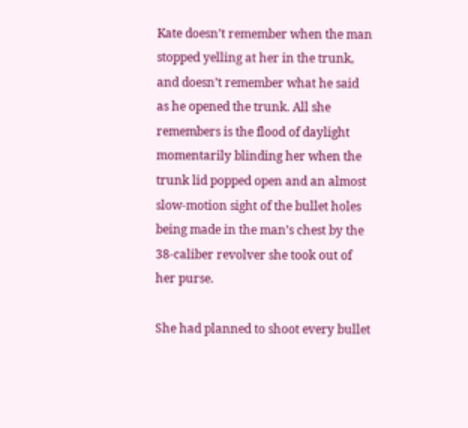Kate doesn’t remember when the man stopped yelling at her in the trunk, and doesn’t remember what he said as he opened the trunk. All she remembers is the flood of daylight momentarily blinding her when the trunk lid popped open and an almost slow-motion sight of the bullet holes being made in the man’s chest by the 38-caliber revolver she took out of her purse.

She had planned to shoot every bullet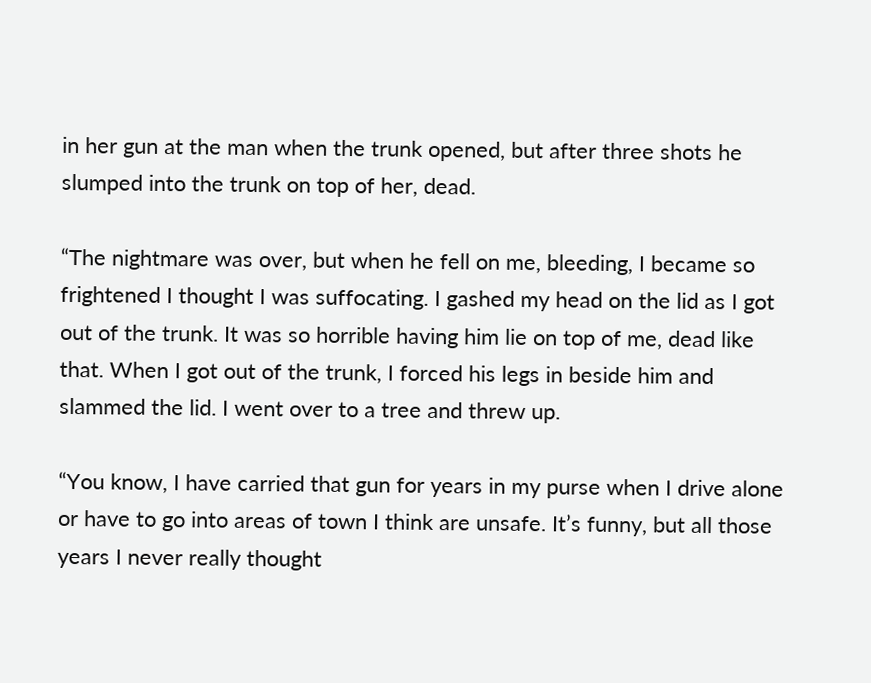in her gun at the man when the trunk opened, but after three shots he slumped into the trunk on top of her, dead.

“The nightmare was over, but when he fell on me, bleeding, I became so frightened I thought I was suffocating. I gashed my head on the lid as I got out of the trunk. It was so horrible having him lie on top of me, dead like that. When I got out of the trunk, I forced his legs in beside him and slammed the lid. I went over to a tree and threw up.

“You know, I have carried that gun for years in my purse when I drive alone or have to go into areas of town I think are unsafe. It’s funny, but all those years I never really thought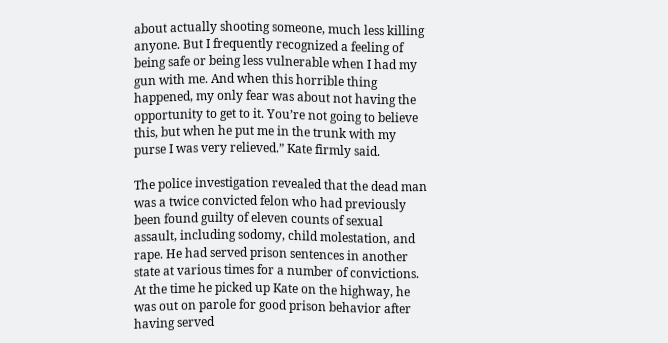about actually shooting someone, much less killing anyone. But I frequently recognized a feeling of being safe or being less vulnerable when I had my gun with me. And when this horrible thing happened, my only fear was about not having the opportunity to get to it. You’re not going to believe this, but when he put me in the trunk with my purse I was very relieved.” Kate firmly said.

The police investigation revealed that the dead man was a twice convicted felon who had previously been found guilty of eleven counts of sexual assault, including sodomy, child molestation, and rape. He had served prison sentences in another state at various times for a number of convictions. At the time he picked up Kate on the highway, he was out on parole for good prison behavior after having served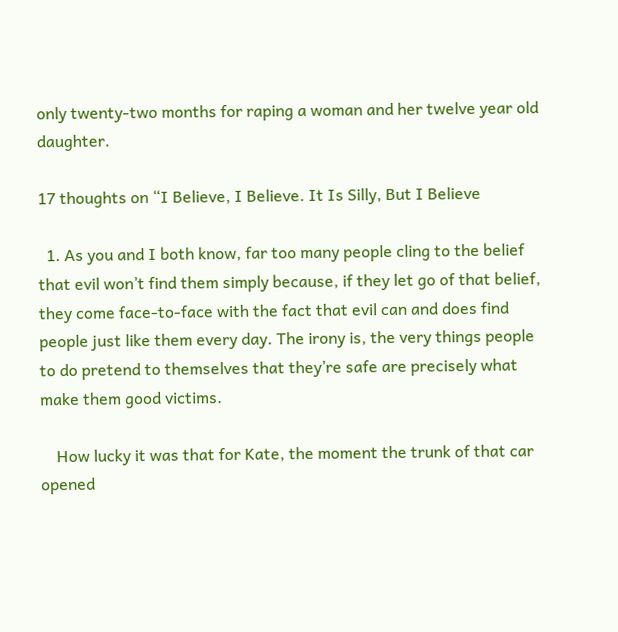only twenty-two months for raping a woman and her twelve year old daughter.

17 thoughts on “I Believe, I Believe. It Is Silly, But I Believe

  1. As you and I both know, far too many people cling to the belief that evil won’t find them simply because, if they let go of that belief, they come face-to-face with the fact that evil can and does find people just like them every day. The irony is, the very things people to do pretend to themselves that they’re safe are precisely what make them good victims.

    How lucky it was that for Kate, the moment the trunk of that car opened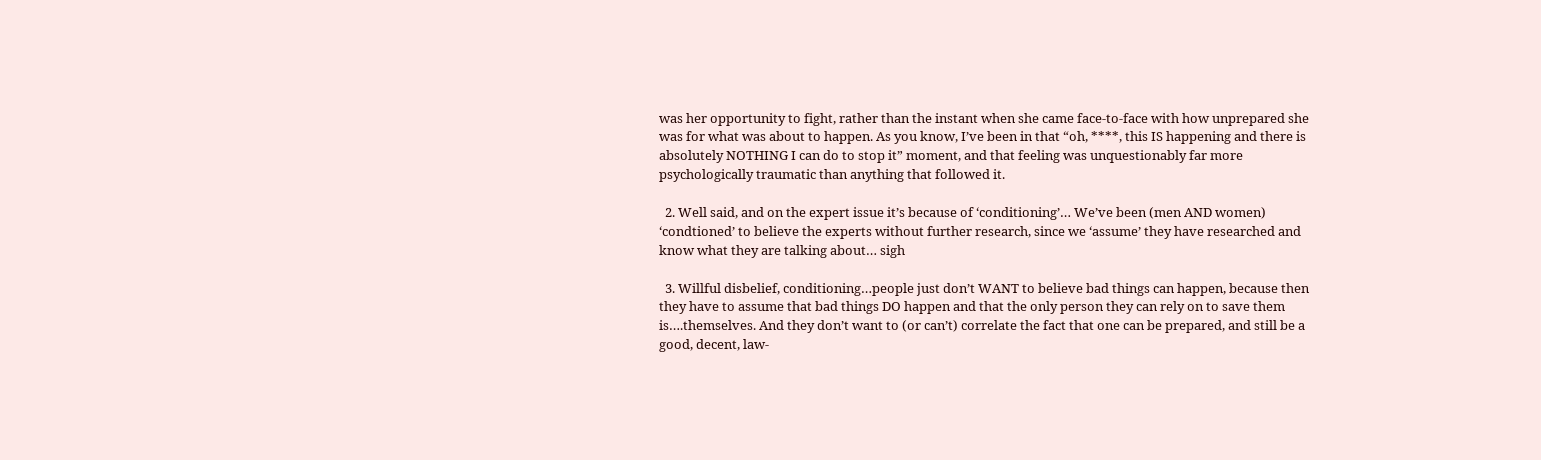was her opportunity to fight, rather than the instant when she came face-to-face with how unprepared she was for what was about to happen. As you know, I’ve been in that “oh, ****, this IS happening and there is absolutely NOTHING I can do to stop it” moment, and that feeling was unquestionably far more psychologically traumatic than anything that followed it.

  2. Well said, and on the expert issue it’s because of ‘conditioning’… We’ve been (men AND women) ‘condtioned’ to believe the experts without further research, since we ‘assume’ they have researched and know what they are talking about… sigh

  3. Willful disbelief, conditioning…people just don’t WANT to believe bad things can happen, because then they have to assume that bad things DO happen and that the only person they can rely on to save them is….themselves. And they don’t want to (or can’t) correlate the fact that one can be prepared, and still be a good, decent, law-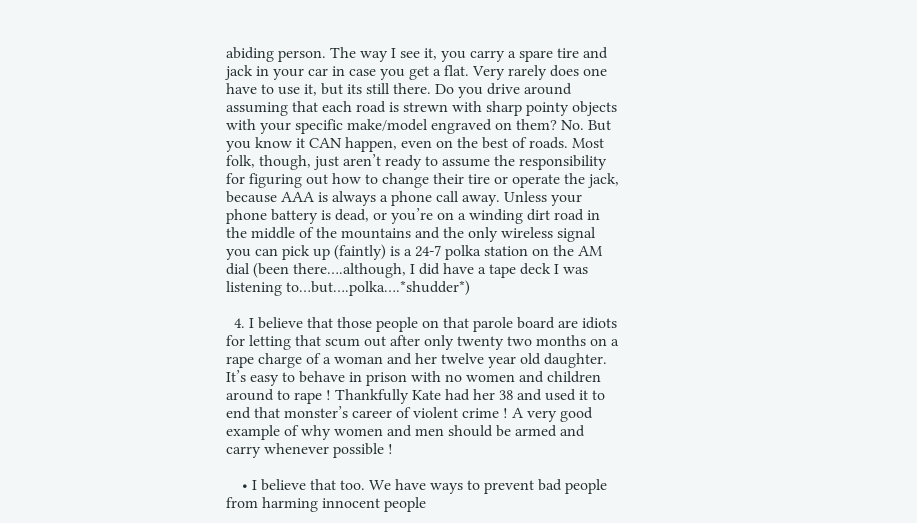abiding person. The way I see it, you carry a spare tire and jack in your car in case you get a flat. Very rarely does one have to use it, but its still there. Do you drive around assuming that each road is strewn with sharp pointy objects with your specific make/model engraved on them? No. But you know it CAN happen, even on the best of roads. Most folk, though, just aren’t ready to assume the responsibility for figuring out how to change their tire or operate the jack, because AAA is always a phone call away. Unless your phone battery is dead, or you’re on a winding dirt road in the middle of the mountains and the only wireless signal you can pick up (faintly) is a 24-7 polka station on the AM dial (been there….although, I did have a tape deck I was listening to…but….polka….*shudder*)

  4. I believe that those people on that parole board are idiots for letting that scum out after only twenty two months on a rape charge of a woman and her twelve year old daughter. It’s easy to behave in prison with no women and children around to rape ! Thankfully Kate had her 38 and used it to end that monster’s career of violent crime ! A very good example of why women and men should be armed and carry whenever possible !

    • I believe that too. We have ways to prevent bad people from harming innocent people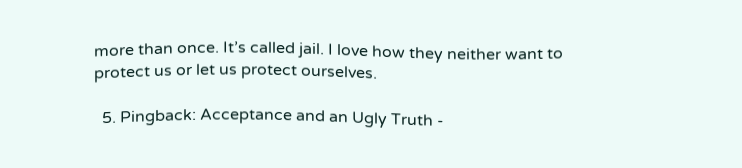more than once. It’s called jail. I love how they neither want to protect us or let us protect ourselves.

  5. Pingback: Acceptance and an Ugly Truth -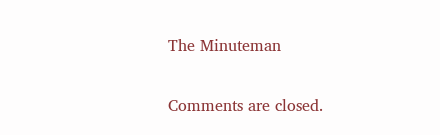The Minuteman

Comments are closed.